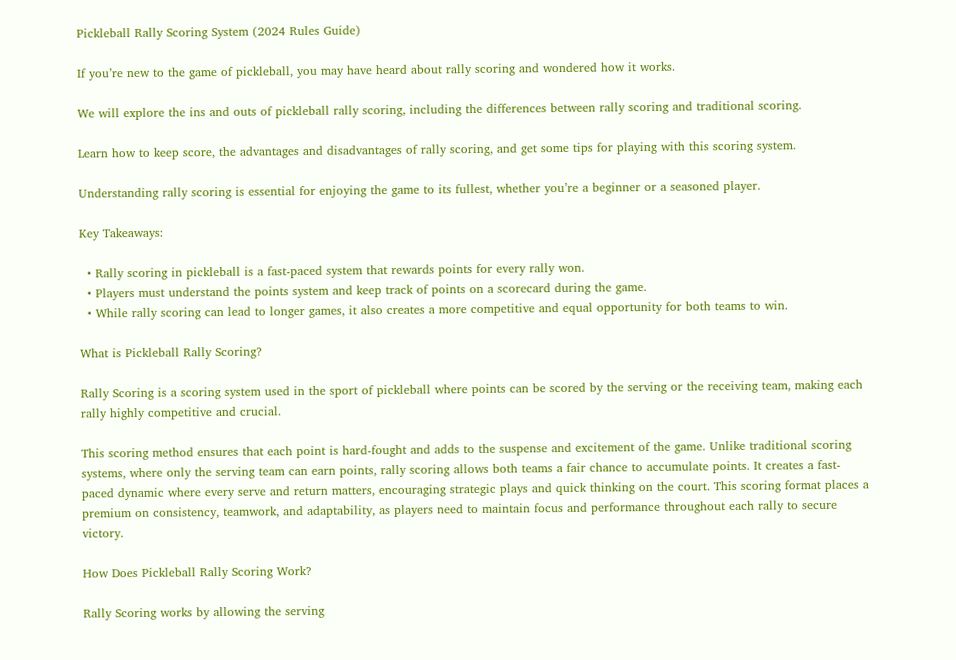Pickleball Rally Scoring System (2024 Rules Guide)

If you’re new to the game of pickleball, you may have heard about rally scoring and wondered how it works.

We will explore the ins and outs of pickleball rally scoring, including the differences between rally scoring and traditional scoring.

Learn how to keep score, the advantages and disadvantages of rally scoring, and get some tips for playing with this scoring system.

Understanding rally scoring is essential for enjoying the game to its fullest, whether you’re a beginner or a seasoned player.

Key Takeaways:

  • Rally scoring in pickleball is a fast-paced system that rewards points for every rally won.
  • Players must understand the points system and keep track of points on a scorecard during the game.
  • While rally scoring can lead to longer games, it also creates a more competitive and equal opportunity for both teams to win.

What is Pickleball Rally Scoring?

Rally Scoring is a scoring system used in the sport of pickleball where points can be scored by the serving or the receiving team, making each rally highly competitive and crucial.

This scoring method ensures that each point is hard-fought and adds to the suspense and excitement of the game. Unlike traditional scoring systems, where only the serving team can earn points, rally scoring allows both teams a fair chance to accumulate points. It creates a fast-paced dynamic where every serve and return matters, encouraging strategic plays and quick thinking on the court. This scoring format places a premium on consistency, teamwork, and adaptability, as players need to maintain focus and performance throughout each rally to secure victory.

How Does Pickleball Rally Scoring Work?

Rally Scoring works by allowing the serving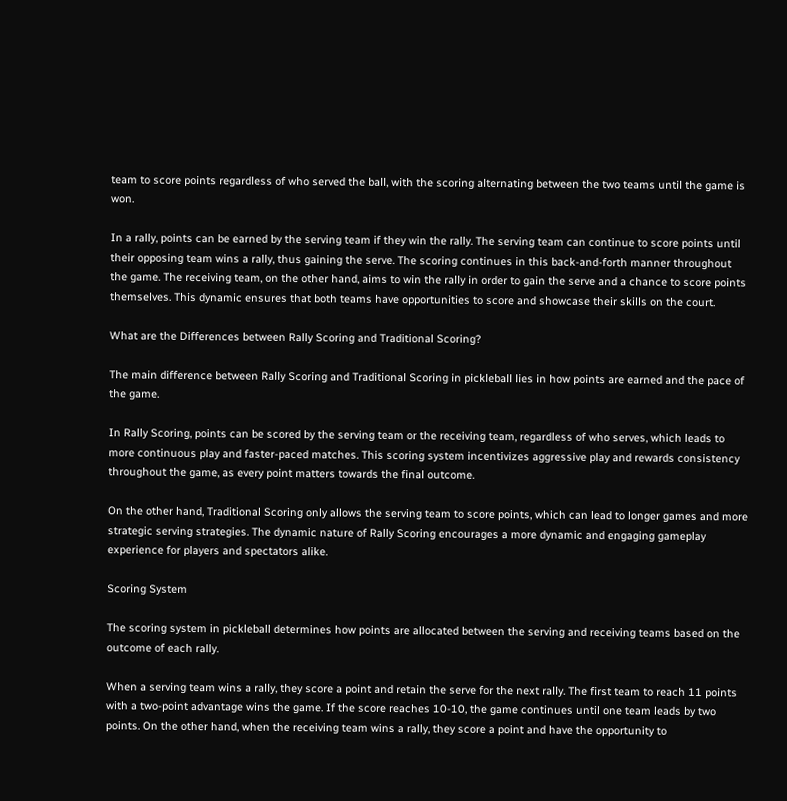team to score points regardless of who served the ball, with the scoring alternating between the two teams until the game is won.

In a rally, points can be earned by the serving team if they win the rally. The serving team can continue to score points until their opposing team wins a rally, thus gaining the serve. The scoring continues in this back-and-forth manner throughout the game. The receiving team, on the other hand, aims to win the rally in order to gain the serve and a chance to score points themselves. This dynamic ensures that both teams have opportunities to score and showcase their skills on the court.

What are the Differences between Rally Scoring and Traditional Scoring?

The main difference between Rally Scoring and Traditional Scoring in pickleball lies in how points are earned and the pace of the game.

In Rally Scoring, points can be scored by the serving team or the receiving team, regardless of who serves, which leads to more continuous play and faster-paced matches. This scoring system incentivizes aggressive play and rewards consistency throughout the game, as every point matters towards the final outcome.

On the other hand, Traditional Scoring only allows the serving team to score points, which can lead to longer games and more strategic serving strategies. The dynamic nature of Rally Scoring encourages a more dynamic and engaging gameplay experience for players and spectators alike.

Scoring System

The scoring system in pickleball determines how points are allocated between the serving and receiving teams based on the outcome of each rally.

When a serving team wins a rally, they score a point and retain the serve for the next rally. The first team to reach 11 points with a two-point advantage wins the game. If the score reaches 10-10, the game continues until one team leads by two points. On the other hand, when the receiving team wins a rally, they score a point and have the opportunity to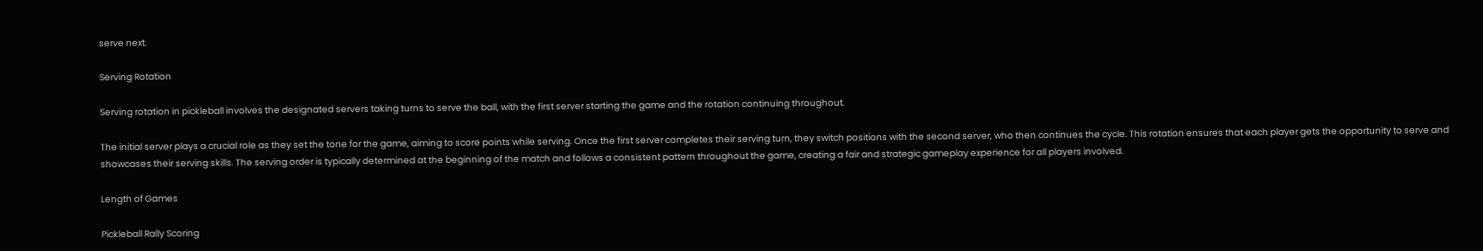serve next.

Serving Rotation

Serving rotation in pickleball involves the designated servers taking turns to serve the ball, with the first server starting the game and the rotation continuing throughout.

The initial server plays a crucial role as they set the tone for the game, aiming to score points while serving. Once the first server completes their serving turn, they switch positions with the second server, who then continues the cycle. This rotation ensures that each player gets the opportunity to serve and showcases their serving skills. The serving order is typically determined at the beginning of the match and follows a consistent pattern throughout the game, creating a fair and strategic gameplay experience for all players involved.

Length of Games

Pickleball Rally Scoring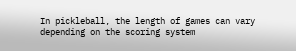In pickleball, the length of games can vary depending on the scoring system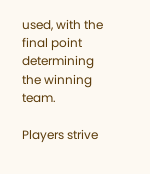used, with the final point determining the winning team.

Players strive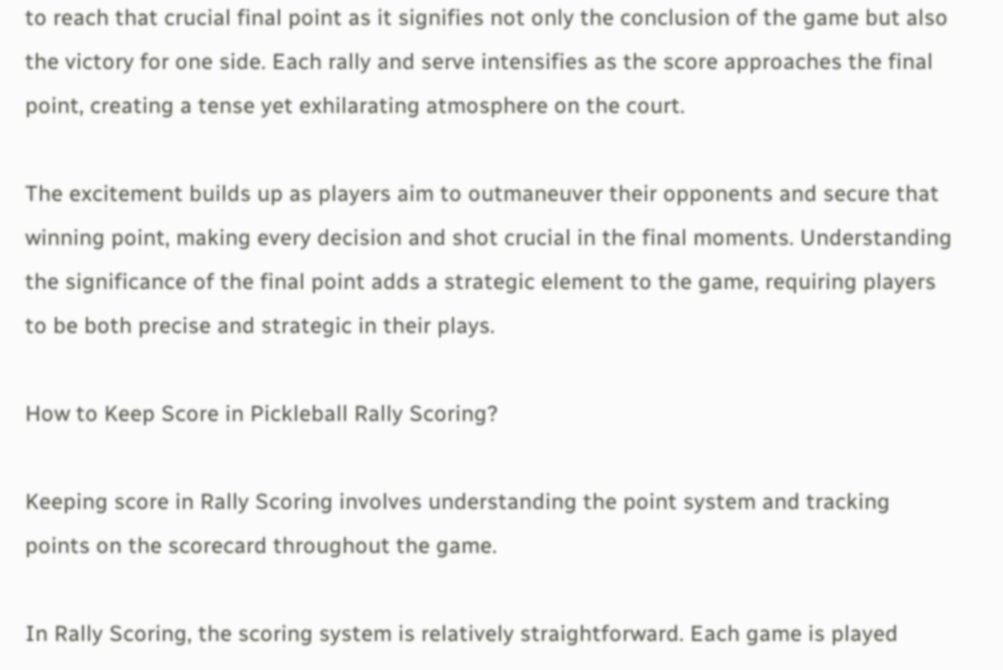to reach that crucial final point as it signifies not only the conclusion of the game but also the victory for one side. Each rally and serve intensifies as the score approaches the final point, creating a tense yet exhilarating atmosphere on the court.

The excitement builds up as players aim to outmaneuver their opponents and secure that winning point, making every decision and shot crucial in the final moments. Understanding the significance of the final point adds a strategic element to the game, requiring players to be both precise and strategic in their plays.

How to Keep Score in Pickleball Rally Scoring?

Keeping score in Rally Scoring involves understanding the point system and tracking points on the scorecard throughout the game.

In Rally Scoring, the scoring system is relatively straightforward. Each game is played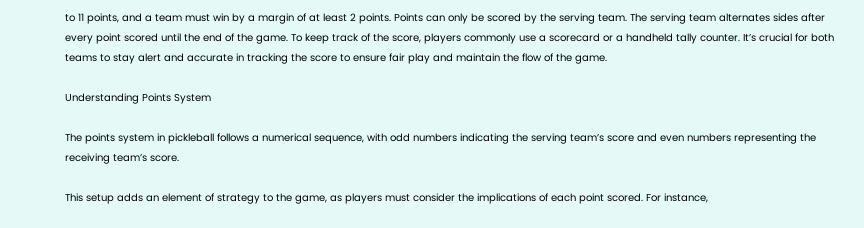to 11 points, and a team must win by a margin of at least 2 points. Points can only be scored by the serving team. The serving team alternates sides after every point scored until the end of the game. To keep track of the score, players commonly use a scorecard or a handheld tally counter. It’s crucial for both teams to stay alert and accurate in tracking the score to ensure fair play and maintain the flow of the game.

Understanding Points System

The points system in pickleball follows a numerical sequence, with odd numbers indicating the serving team’s score and even numbers representing the receiving team’s score.

This setup adds an element of strategy to the game, as players must consider the implications of each point scored. For instance,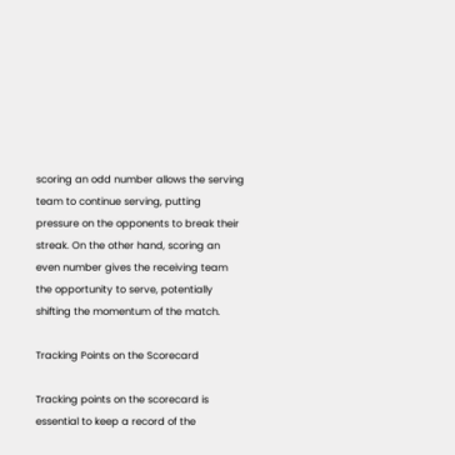scoring an odd number allows the serving team to continue serving, putting pressure on the opponents to break their streak. On the other hand, scoring an even number gives the receiving team the opportunity to serve, potentially shifting the momentum of the match.

Tracking Points on the Scorecard

Tracking points on the scorecard is essential to keep a record of the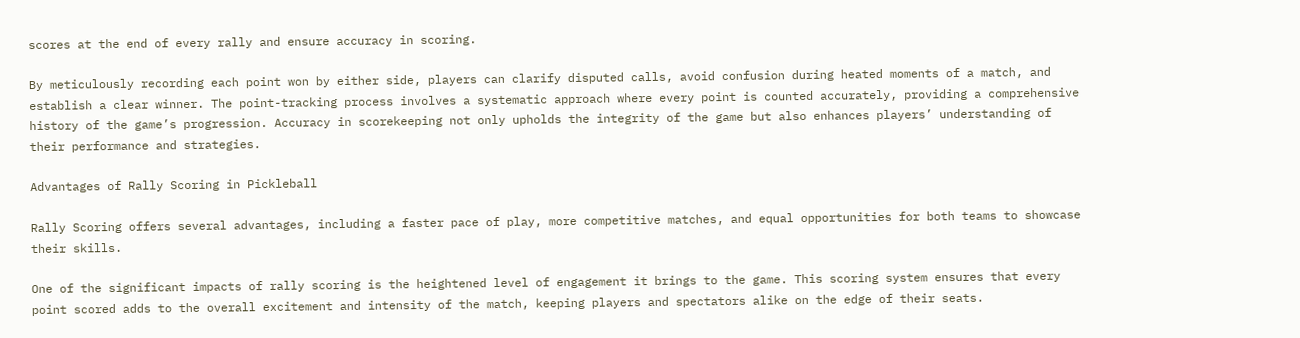scores at the end of every rally and ensure accuracy in scoring.

By meticulously recording each point won by either side, players can clarify disputed calls, avoid confusion during heated moments of a match, and establish a clear winner. The point-tracking process involves a systematic approach where every point is counted accurately, providing a comprehensive history of the game’s progression. Accuracy in scorekeeping not only upholds the integrity of the game but also enhances players’ understanding of their performance and strategies.

Advantages of Rally Scoring in Pickleball

Rally Scoring offers several advantages, including a faster pace of play, more competitive matches, and equal opportunities for both teams to showcase their skills.

One of the significant impacts of rally scoring is the heightened level of engagement it brings to the game. This scoring system ensures that every point scored adds to the overall excitement and intensity of the match, keeping players and spectators alike on the edge of their seats.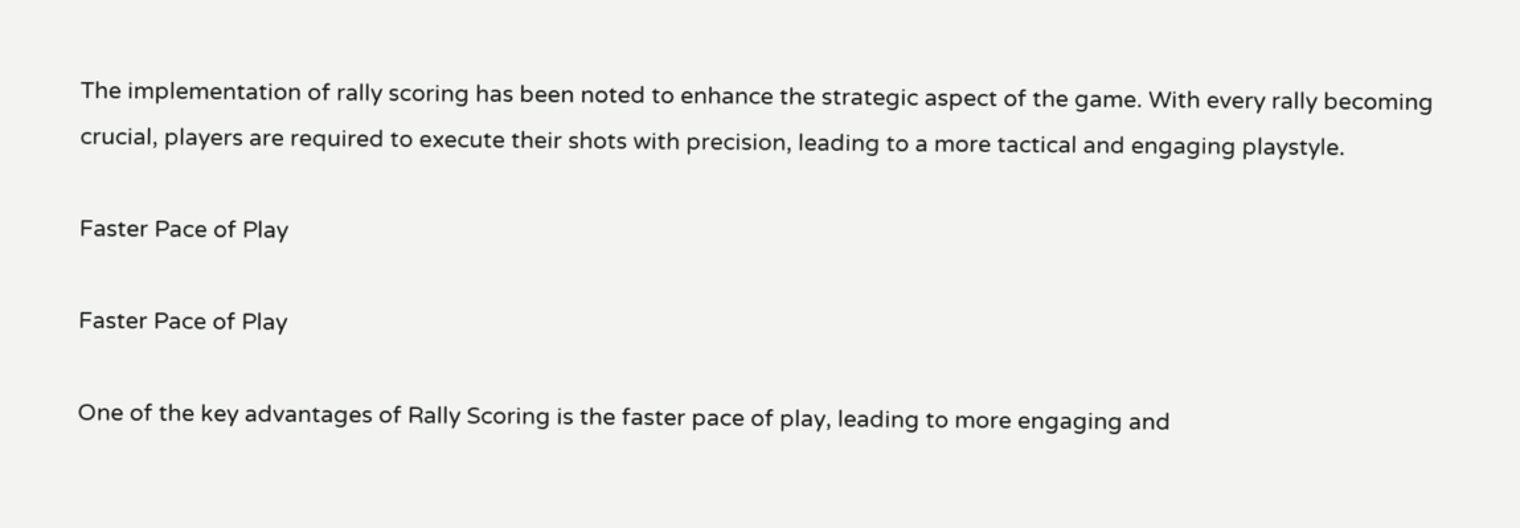The implementation of rally scoring has been noted to enhance the strategic aspect of the game. With every rally becoming crucial, players are required to execute their shots with precision, leading to a more tactical and engaging playstyle.

Faster Pace of Play

Faster Pace of Play

One of the key advantages of Rally Scoring is the faster pace of play, leading to more engaging and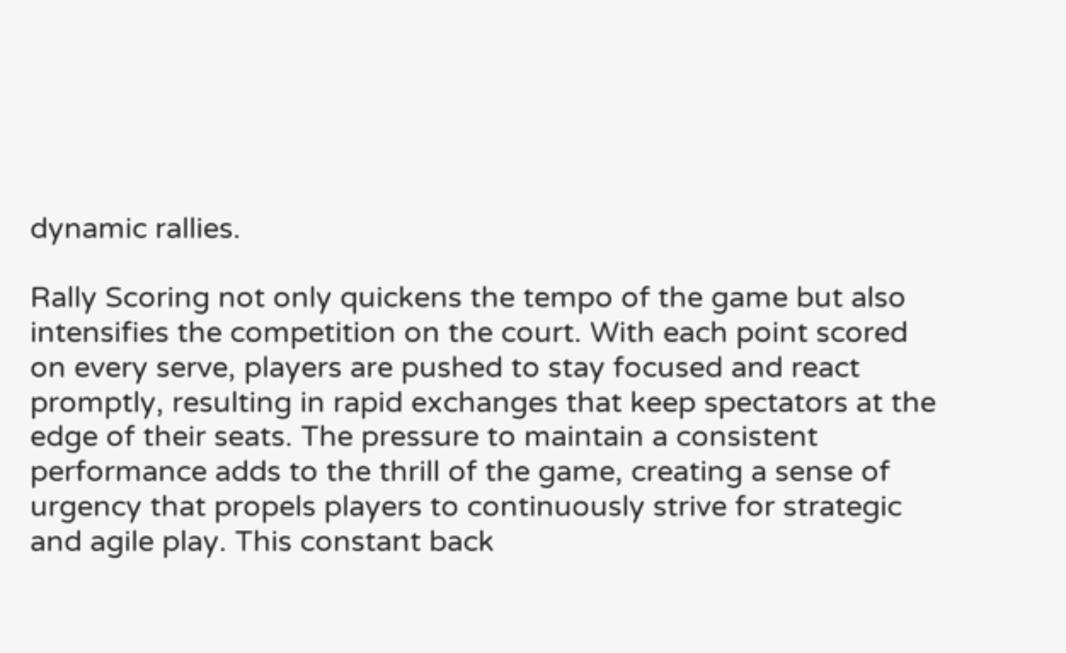dynamic rallies.

Rally Scoring not only quickens the tempo of the game but also intensifies the competition on the court. With each point scored on every serve, players are pushed to stay focused and react promptly, resulting in rapid exchanges that keep spectators at the edge of their seats. The pressure to maintain a consistent performance adds to the thrill of the game, creating a sense of urgency that propels players to continuously strive for strategic and agile play. This constant back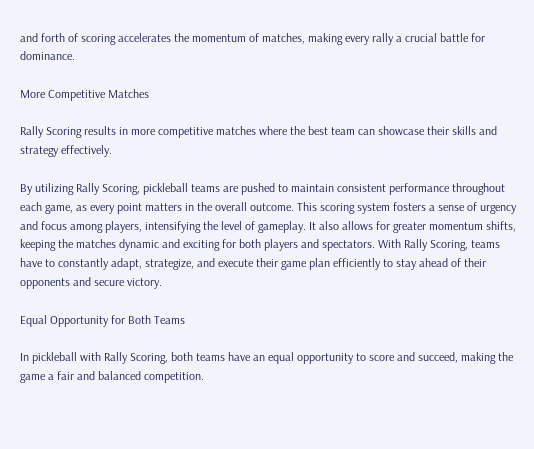and forth of scoring accelerates the momentum of matches, making every rally a crucial battle for dominance.

More Competitive Matches

Rally Scoring results in more competitive matches where the best team can showcase their skills and strategy effectively.

By utilizing Rally Scoring, pickleball teams are pushed to maintain consistent performance throughout each game, as every point matters in the overall outcome. This scoring system fosters a sense of urgency and focus among players, intensifying the level of gameplay. It also allows for greater momentum shifts, keeping the matches dynamic and exciting for both players and spectators. With Rally Scoring, teams have to constantly adapt, strategize, and execute their game plan efficiently to stay ahead of their opponents and secure victory.

Equal Opportunity for Both Teams

In pickleball with Rally Scoring, both teams have an equal opportunity to score and succeed, making the game a fair and balanced competition.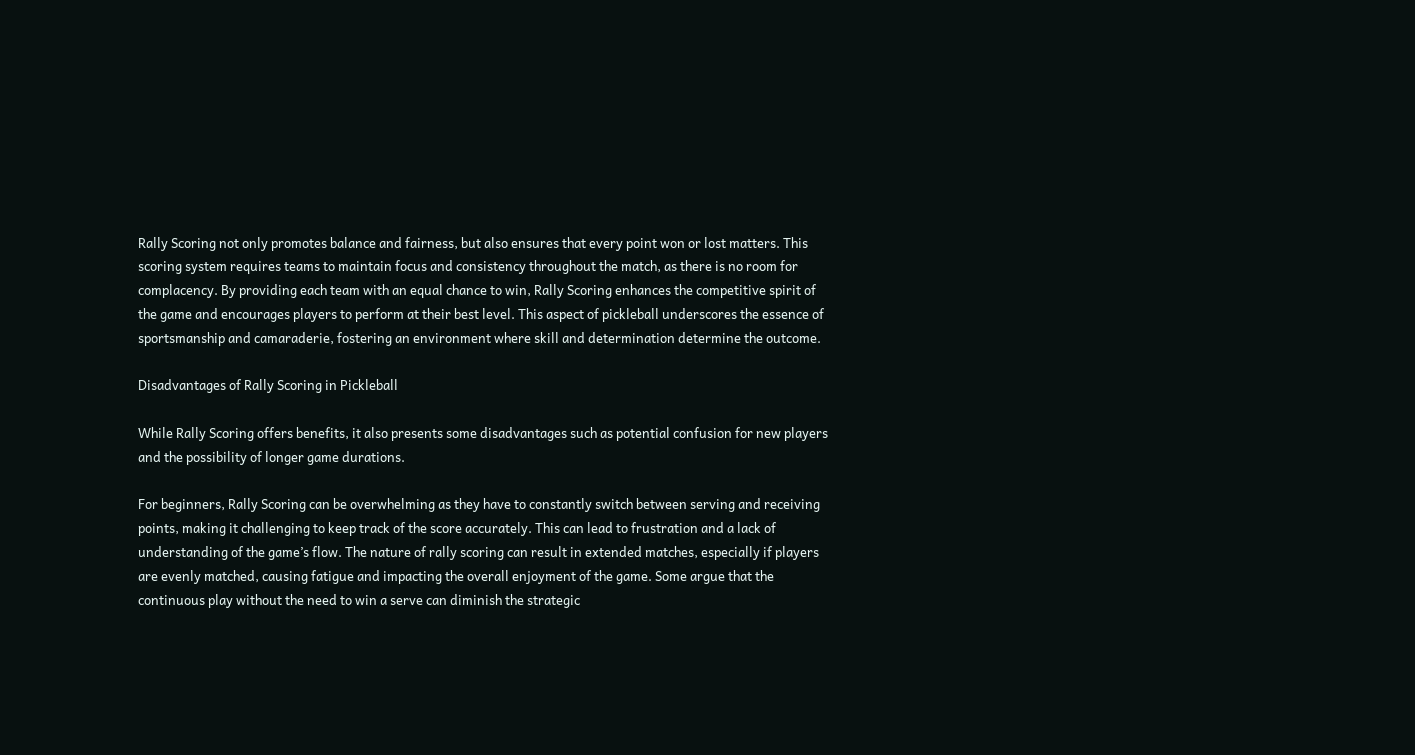Rally Scoring not only promotes balance and fairness, but also ensures that every point won or lost matters. This scoring system requires teams to maintain focus and consistency throughout the match, as there is no room for complacency. By providing each team with an equal chance to win, Rally Scoring enhances the competitive spirit of the game and encourages players to perform at their best level. This aspect of pickleball underscores the essence of sportsmanship and camaraderie, fostering an environment where skill and determination determine the outcome.

Disadvantages of Rally Scoring in Pickleball

While Rally Scoring offers benefits, it also presents some disadvantages such as potential confusion for new players and the possibility of longer game durations.

For beginners, Rally Scoring can be overwhelming as they have to constantly switch between serving and receiving points, making it challenging to keep track of the score accurately. This can lead to frustration and a lack of understanding of the game’s flow. The nature of rally scoring can result in extended matches, especially if players are evenly matched, causing fatigue and impacting the overall enjoyment of the game. Some argue that the continuous play without the need to win a serve can diminish the strategic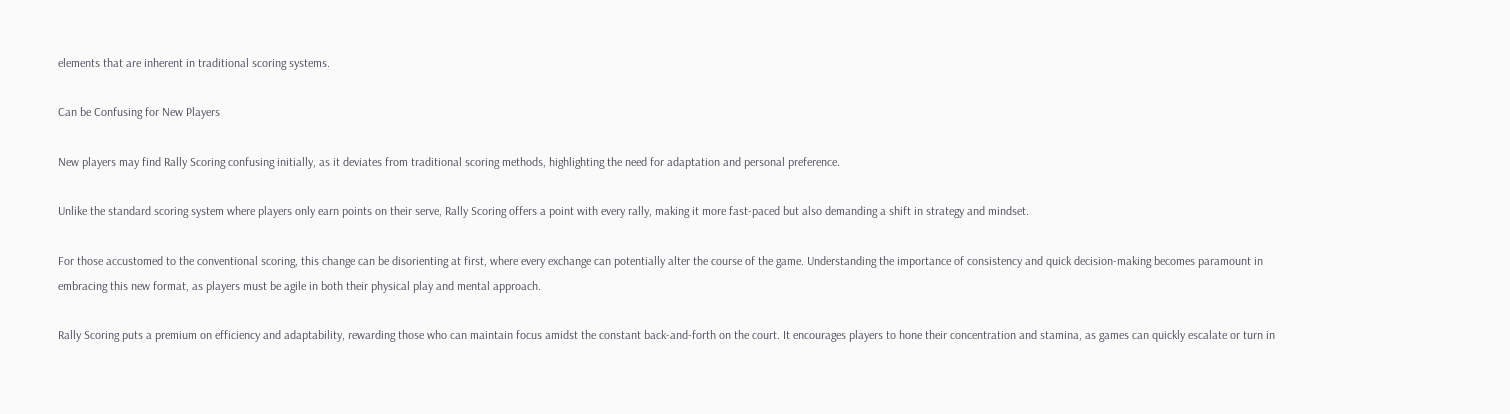elements that are inherent in traditional scoring systems.

Can be Confusing for New Players

New players may find Rally Scoring confusing initially, as it deviates from traditional scoring methods, highlighting the need for adaptation and personal preference.

Unlike the standard scoring system where players only earn points on their serve, Rally Scoring offers a point with every rally, making it more fast-paced but also demanding a shift in strategy and mindset.

For those accustomed to the conventional scoring, this change can be disorienting at first, where every exchange can potentially alter the course of the game. Understanding the importance of consistency and quick decision-making becomes paramount in embracing this new format, as players must be agile in both their physical play and mental approach.

Rally Scoring puts a premium on efficiency and adaptability, rewarding those who can maintain focus amidst the constant back-and-forth on the court. It encourages players to hone their concentration and stamina, as games can quickly escalate or turn in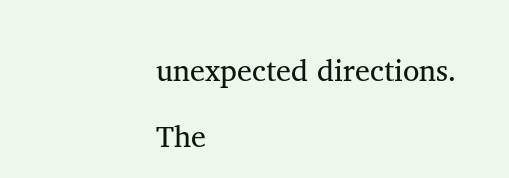unexpected directions.

The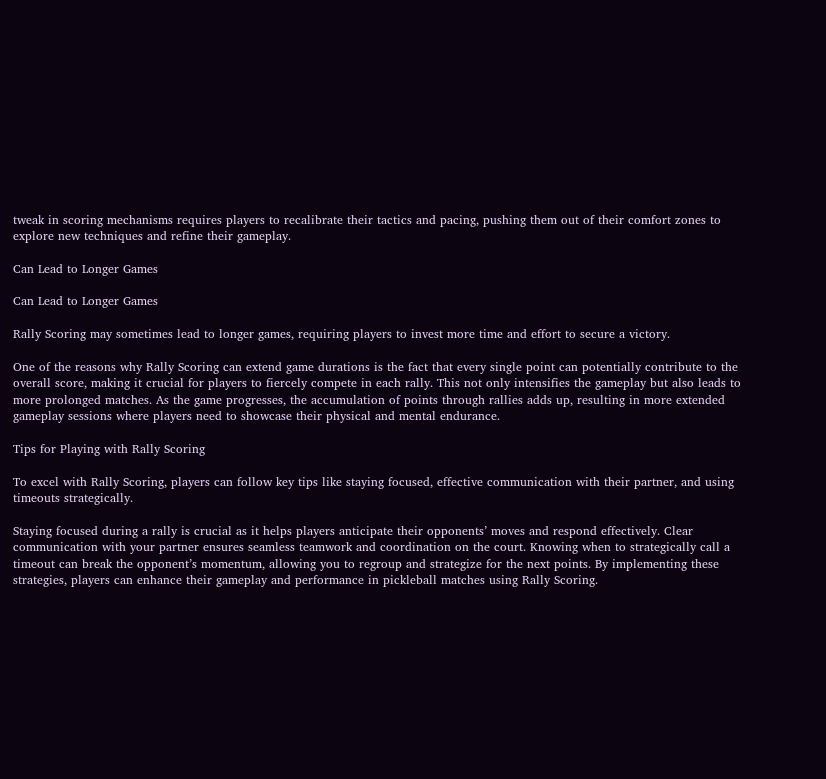tweak in scoring mechanisms requires players to recalibrate their tactics and pacing, pushing them out of their comfort zones to explore new techniques and refine their gameplay.

Can Lead to Longer Games

Can Lead to Longer Games

Rally Scoring may sometimes lead to longer games, requiring players to invest more time and effort to secure a victory.

One of the reasons why Rally Scoring can extend game durations is the fact that every single point can potentially contribute to the overall score, making it crucial for players to fiercely compete in each rally. This not only intensifies the gameplay but also leads to more prolonged matches. As the game progresses, the accumulation of points through rallies adds up, resulting in more extended gameplay sessions where players need to showcase their physical and mental endurance.

Tips for Playing with Rally Scoring

To excel with Rally Scoring, players can follow key tips like staying focused, effective communication with their partner, and using timeouts strategically.

Staying focused during a rally is crucial as it helps players anticipate their opponents’ moves and respond effectively. Clear communication with your partner ensures seamless teamwork and coordination on the court. Knowing when to strategically call a timeout can break the opponent’s momentum, allowing you to regroup and strategize for the next points. By implementing these strategies, players can enhance their gameplay and performance in pickleball matches using Rally Scoring.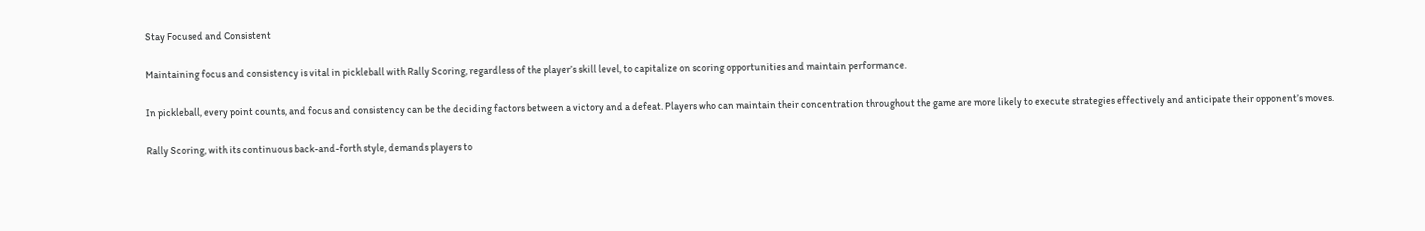Stay Focused and Consistent

Maintaining focus and consistency is vital in pickleball with Rally Scoring, regardless of the player’s skill level, to capitalize on scoring opportunities and maintain performance.

In pickleball, every point counts, and focus and consistency can be the deciding factors between a victory and a defeat. Players who can maintain their concentration throughout the game are more likely to execute strategies effectively and anticipate their opponent’s moves.

Rally Scoring, with its continuous back-and-forth style, demands players to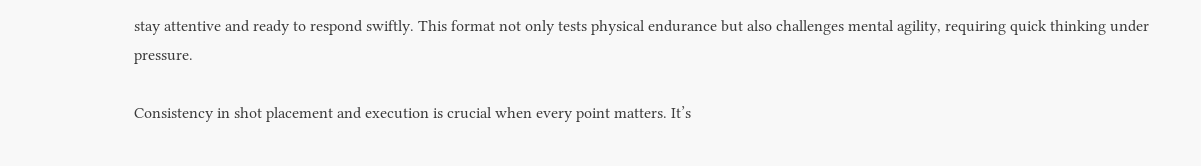stay attentive and ready to respond swiftly. This format not only tests physical endurance but also challenges mental agility, requiring quick thinking under pressure.

Consistency in shot placement and execution is crucial when every point matters. It’s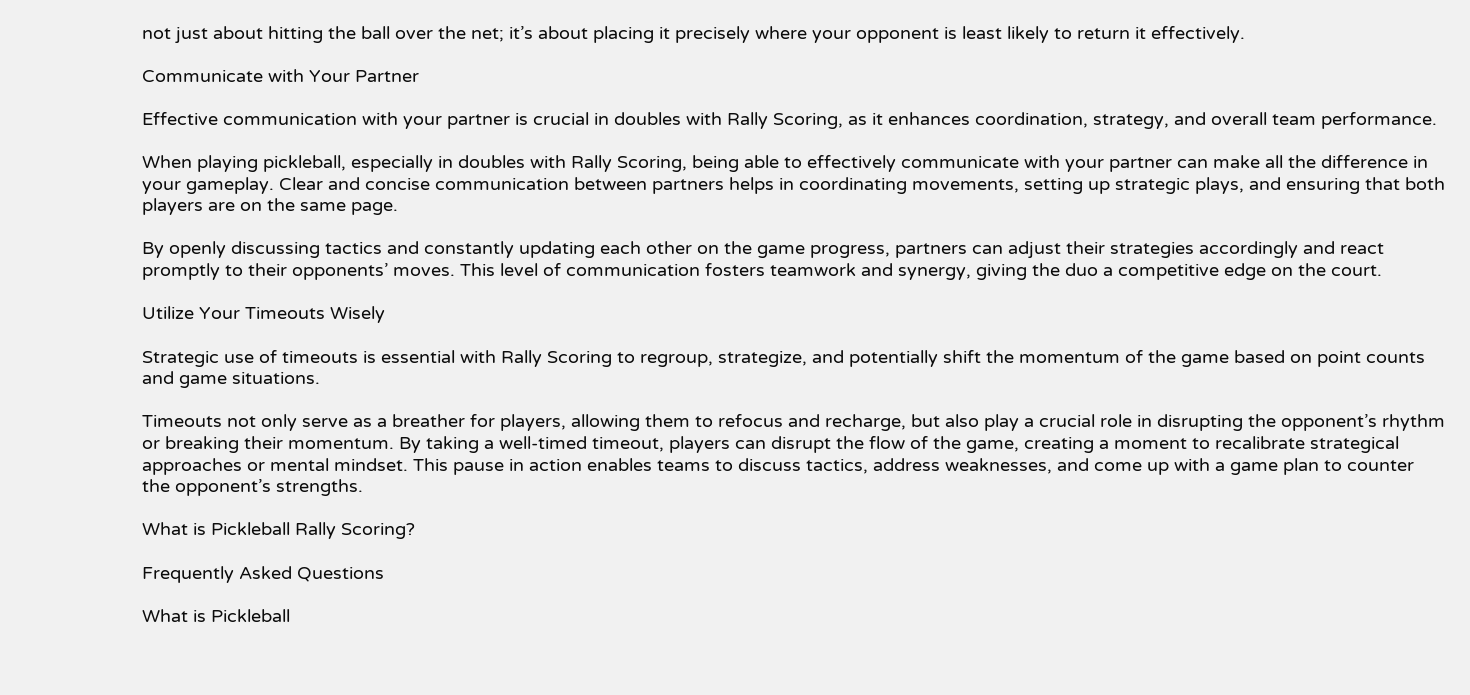not just about hitting the ball over the net; it’s about placing it precisely where your opponent is least likely to return it effectively.

Communicate with Your Partner

Effective communication with your partner is crucial in doubles with Rally Scoring, as it enhances coordination, strategy, and overall team performance.

When playing pickleball, especially in doubles with Rally Scoring, being able to effectively communicate with your partner can make all the difference in your gameplay. Clear and concise communication between partners helps in coordinating movements, setting up strategic plays, and ensuring that both players are on the same page.

By openly discussing tactics and constantly updating each other on the game progress, partners can adjust their strategies accordingly and react promptly to their opponents’ moves. This level of communication fosters teamwork and synergy, giving the duo a competitive edge on the court.

Utilize Your Timeouts Wisely

Strategic use of timeouts is essential with Rally Scoring to regroup, strategize, and potentially shift the momentum of the game based on point counts and game situations.

Timeouts not only serve as a breather for players, allowing them to refocus and recharge, but also play a crucial role in disrupting the opponent’s rhythm or breaking their momentum. By taking a well-timed timeout, players can disrupt the flow of the game, creating a moment to recalibrate strategical approaches or mental mindset. This pause in action enables teams to discuss tactics, address weaknesses, and come up with a game plan to counter the opponent’s strengths.

What is Pickleball Rally Scoring?

Frequently Asked Questions

What is Pickleball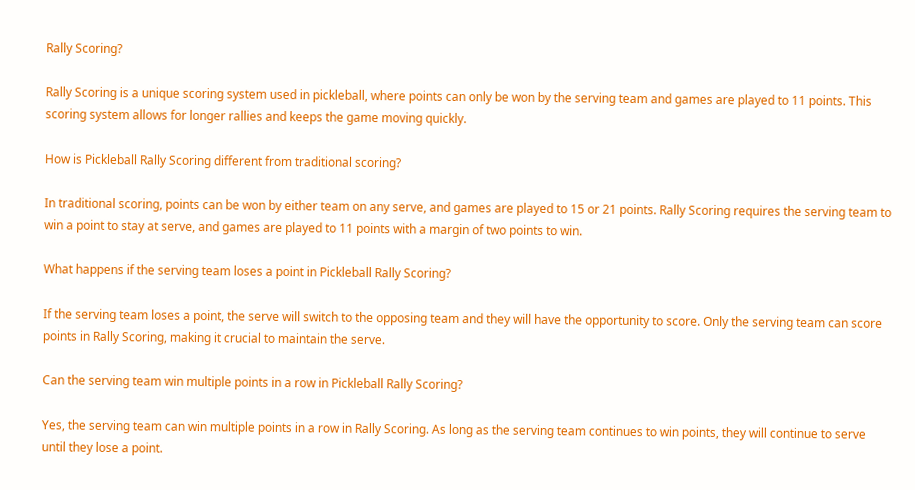Rally Scoring?

Rally Scoring is a unique scoring system used in pickleball, where points can only be won by the serving team and games are played to 11 points. This scoring system allows for longer rallies and keeps the game moving quickly.

How is Pickleball Rally Scoring different from traditional scoring?

In traditional scoring, points can be won by either team on any serve, and games are played to 15 or 21 points. Rally Scoring requires the serving team to win a point to stay at serve, and games are played to 11 points with a margin of two points to win.

What happens if the serving team loses a point in Pickleball Rally Scoring?

If the serving team loses a point, the serve will switch to the opposing team and they will have the opportunity to score. Only the serving team can score points in Rally Scoring, making it crucial to maintain the serve.

Can the serving team win multiple points in a row in Pickleball Rally Scoring?

Yes, the serving team can win multiple points in a row in Rally Scoring. As long as the serving team continues to win points, they will continue to serve until they lose a point.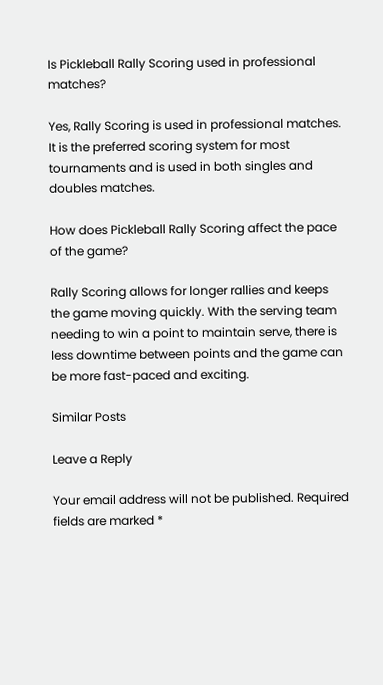Is Pickleball Rally Scoring used in professional matches?

Yes, Rally Scoring is used in professional matches. It is the preferred scoring system for most tournaments and is used in both singles and doubles matches.

How does Pickleball Rally Scoring affect the pace of the game?

Rally Scoring allows for longer rallies and keeps the game moving quickly. With the serving team needing to win a point to maintain serve, there is less downtime between points and the game can be more fast-paced and exciting.

Similar Posts

Leave a Reply

Your email address will not be published. Required fields are marked *